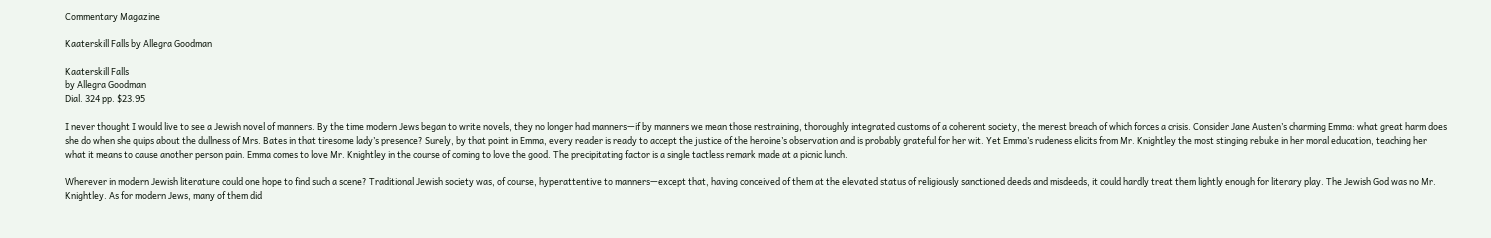Commentary Magazine

Kaaterskill Falls by Allegra Goodman

Kaaterskill Falls
by Allegra Goodman
Dial. 324 pp. $23.95

I never thought I would live to see a Jewish novel of manners. By the time modern Jews began to write novels, they no longer had manners—if by manners we mean those restraining, thoroughly integrated customs of a coherent society, the merest breach of which forces a crisis. Consider Jane Austen’s charming Emma: what great harm does she do when she quips about the dullness of Mrs. Bates in that tiresome lady’s presence? Surely, by that point in Emma, every reader is ready to accept the justice of the heroine’s observation and is probably grateful for her wit. Yet Emma’s rudeness elicits from Mr. Knightley the most stinging rebuke in her moral education, teaching her what it means to cause another person pain. Emma comes to love Mr. Knightley in the course of coming to love the good. The precipitating factor is a single tactless remark made at a picnic lunch.

Wherever in modern Jewish literature could one hope to find such a scene? Traditional Jewish society was, of course, hyperattentive to manners—except that, having conceived of them at the elevated status of religiously sanctioned deeds and misdeeds, it could hardly treat them lightly enough for literary play. The Jewish God was no Mr. Knightley. As for modern Jews, many of them did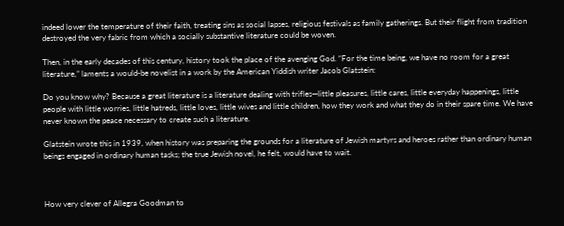indeed lower the temperature of their faith, treating sins as social lapses, religious festivals as family gatherings. But their flight from tradition destroyed the very fabric from which a socially substantive literature could be woven.

Then, in the early decades of this century, history took the place of the avenging God. “For the time being, we have no room for a great literature,” laments a would-be novelist in a work by the American Yiddish writer Jacob Glatstein:

Do you know why? Because a great literature is a literature dealing with trifles—little pleasures, little cares, little everyday happenings, little people with little worries, little hatreds, little loves, little wives and little children, how they work and what they do in their spare time. We have never known the peace necessary to create such a literature.

Glatstein wrote this in 1939, when history was preparing the grounds for a literature of Jewish martyrs and heroes rather than ordinary human beings engaged in ordinary human tasks; the true Jewish novel, he felt, would have to wait.



How very clever of Allegra Goodman to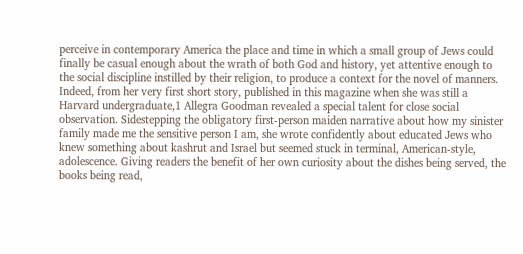perceive in contemporary America the place and time in which a small group of Jews could finally be casual enough about the wrath of both God and history, yet attentive enough to the social discipline instilled by their religion, to produce a context for the novel of manners. Indeed, from her very first short story, published in this magazine when she was still a Harvard undergraduate,1 Allegra Goodman revealed a special talent for close social observation. Sidestepping the obligatory first-person maiden narrative about how my sinister family made me the sensitive person I am, she wrote confidently about educated Jews who knew something about kashrut and Israel but seemed stuck in terminal, American-style, adolescence. Giving readers the benefit of her own curiosity about the dishes being served, the books being read,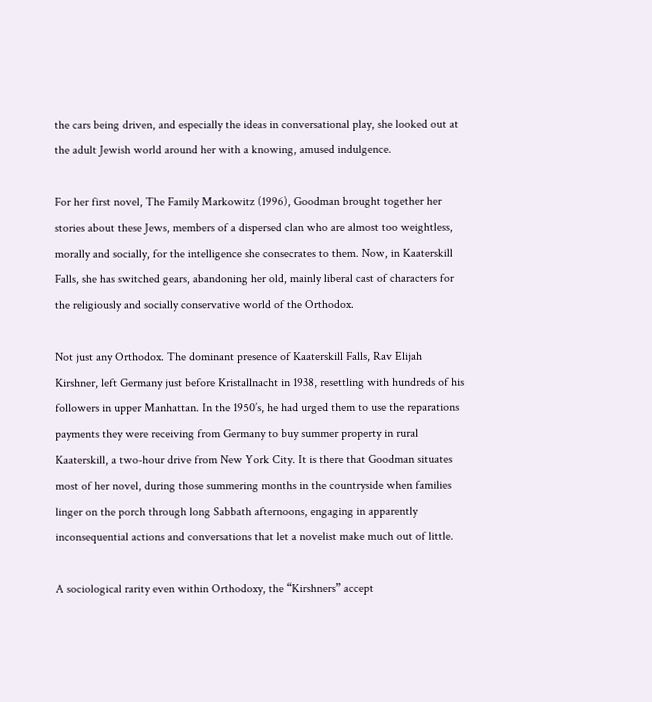the cars being driven, and especially the ideas in conversational play, she looked out at the adult Jewish world around her with a knowing, amused indulgence.

For her first novel, The Family Markowitz (1996), Goodman brought together her stories about these Jews, members of a dispersed clan who are almost too weightless, morally and socially, for the intelligence she consecrates to them. Now, in Kaaterskill Falls, she has switched gears, abandoning her old, mainly liberal cast of characters for the religiously and socially conservative world of the Orthodox.

Not just any Orthodox. The dominant presence of Kaaterskill Falls, Rav Elijah Kirshner, left Germany just before Kristallnacht in 1938, resettling with hundreds of his followers in upper Manhattan. In the 1950’s, he had urged them to use the reparations payments they were receiving from Germany to buy summer property in rural Kaaterskill, a two-hour drive from New York City. It is there that Goodman situates most of her novel, during those summering months in the countryside when families linger on the porch through long Sabbath afternoons, engaging in apparently inconsequential actions and conversations that let a novelist make much out of little.

A sociological rarity even within Orthodoxy, the “Kirshners” accept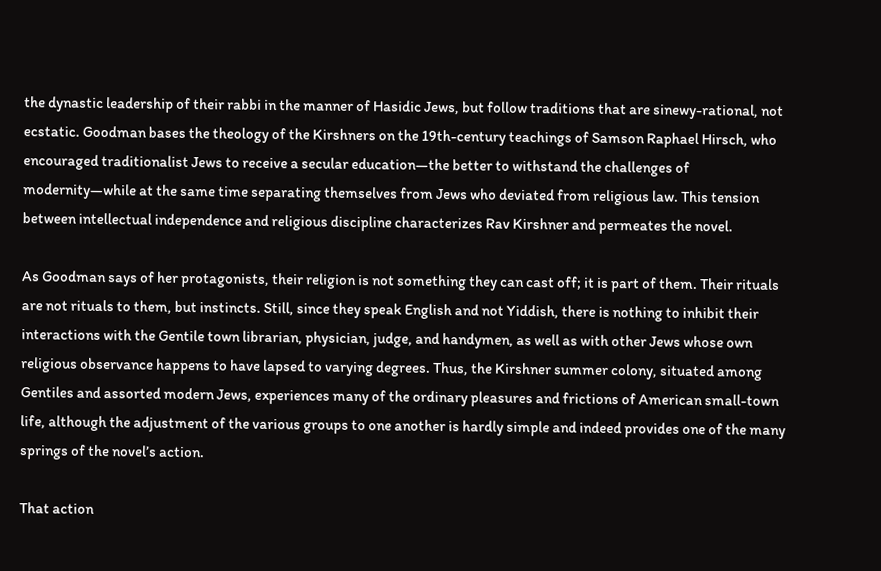the dynastic leadership of their rabbi in the manner of Hasidic Jews, but follow traditions that are sinewy-rational, not ecstatic. Goodman bases the theology of the Kirshners on the 19th-century teachings of Samson Raphael Hirsch, who encouraged traditionalist Jews to receive a secular education—the better to withstand the challenges of modernity—while at the same time separating themselves from Jews who deviated from religious law. This tension between intellectual independence and religious discipline characterizes Rav Kirshner and permeates the novel.

As Goodman says of her protagonists, their religion is not something they can cast off; it is part of them. Their rituals are not rituals to them, but instincts. Still, since they speak English and not Yiddish, there is nothing to inhibit their interactions with the Gentile town librarian, physician, judge, and handymen, as well as with other Jews whose own religious observance happens to have lapsed to varying degrees. Thus, the Kirshner summer colony, situated among Gentiles and assorted modern Jews, experiences many of the ordinary pleasures and frictions of American small-town life, although the adjustment of the various groups to one another is hardly simple and indeed provides one of the many springs of the novel’s action.

That action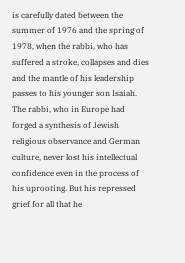is carefully dated between the summer of 1976 and the spring of 1978, when the rabbi, who has suffered a stroke, collapses and dies and the mantle of his leadership passes to his younger son Isaiah. The rabbi, who in Europe had forged a synthesis of Jewish religious observance and German culture, never lost his intellectual confidence even in the process of his uprooting. But his repressed grief for all that he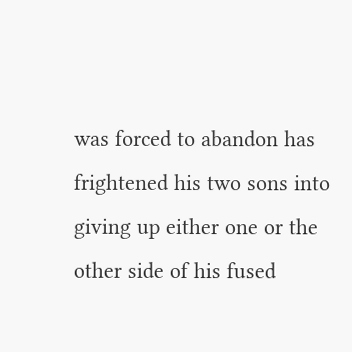was forced to abandon has frightened his two sons into giving up either one or the other side of his fused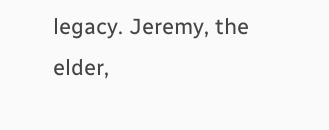legacy. Jeremy, the elder,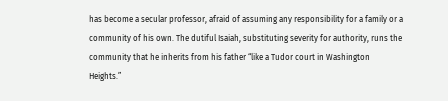has become a secular professor, afraid of assuming any responsibility for a family or a community of his own. The dutiful Isaiah, substituting severity for authority, runs the community that he inherits from his father “like a Tudor court in Washington Heights.”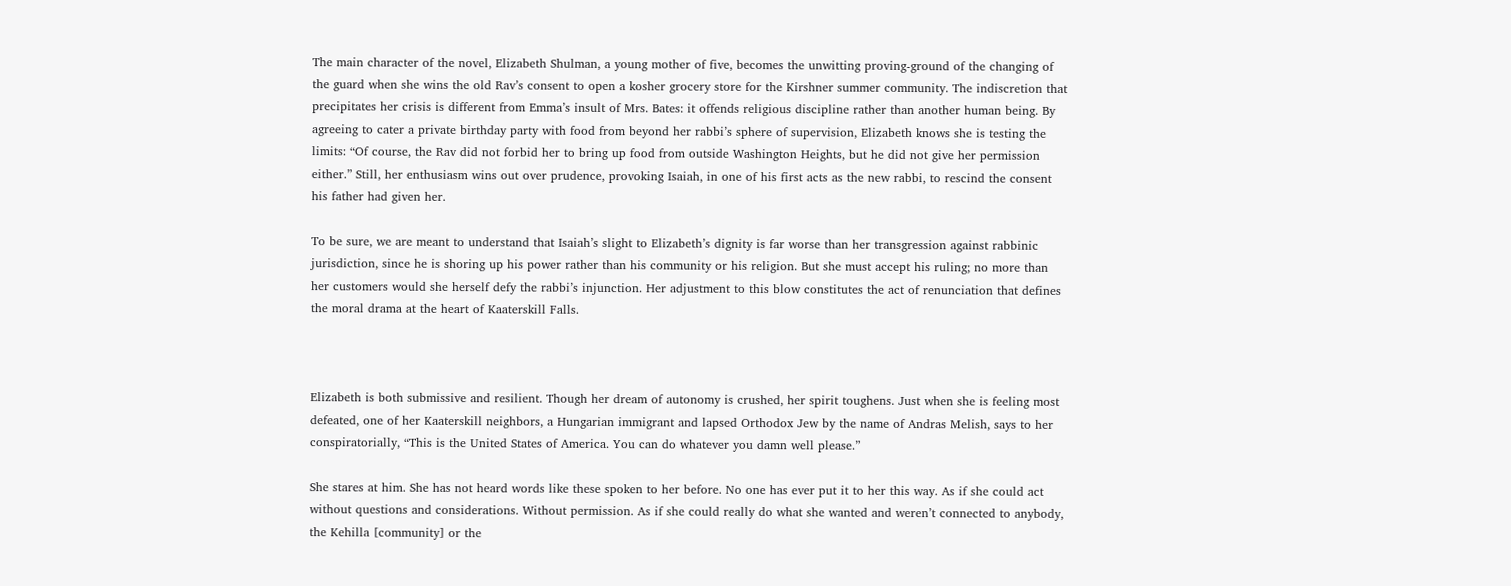The main character of the novel, Elizabeth Shulman, a young mother of five, becomes the unwitting proving-ground of the changing of the guard when she wins the old Rav’s consent to open a kosher grocery store for the Kirshner summer community. The indiscretion that precipitates her crisis is different from Emma’s insult of Mrs. Bates: it offends religious discipline rather than another human being. By agreeing to cater a private birthday party with food from beyond her rabbi’s sphere of supervision, Elizabeth knows she is testing the limits: “Of course, the Rav did not forbid her to bring up food from outside Washington Heights, but he did not give her permission either.” Still, her enthusiasm wins out over prudence, provoking Isaiah, in one of his first acts as the new rabbi, to rescind the consent his father had given her.

To be sure, we are meant to understand that Isaiah’s slight to Elizabeth’s dignity is far worse than her transgression against rabbinic jurisdiction, since he is shoring up his power rather than his community or his religion. But she must accept his ruling; no more than her customers would she herself defy the rabbi’s injunction. Her adjustment to this blow constitutes the act of renunciation that defines the moral drama at the heart of Kaaterskill Falls.



Elizabeth is both submissive and resilient. Though her dream of autonomy is crushed, her spirit toughens. Just when she is feeling most defeated, one of her Kaaterskill neighbors, a Hungarian immigrant and lapsed Orthodox Jew by the name of Andras Melish, says to her conspiratorially, “This is the United States of America. You can do whatever you damn well please.”

She stares at him. She has not heard words like these spoken to her before. No one has ever put it to her this way. As if she could act without questions and considerations. Without permission. As if she could really do what she wanted and weren’t connected to anybody, the Kehilla [community] or the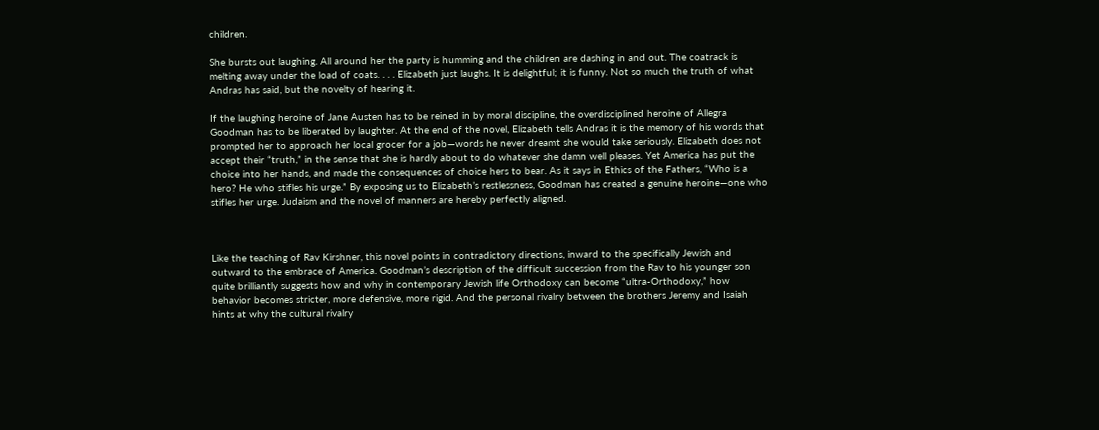children.

She bursts out laughing. All around her the party is humming and the children are dashing in and out. The coatrack is melting away under the load of coats. . . . Elizabeth just laughs. It is delightful; it is funny. Not so much the truth of what Andras has said, but the novelty of hearing it.

If the laughing heroine of Jane Austen has to be reined in by moral discipline, the overdisciplined heroine of Allegra Goodman has to be liberated by laughter. At the end of the novel, Elizabeth tells Andras it is the memory of his words that prompted her to approach her local grocer for a job—words he never dreamt she would take seriously. Elizabeth does not accept their “truth,” in the sense that she is hardly about to do whatever she damn well pleases. Yet America has put the choice into her hands, and made the consequences of choice hers to bear. As it says in Ethics of the Fathers, “Who is a hero? He who stifles his urge.” By exposing us to Elizabeth’s restlessness, Goodman has created a genuine heroine—one who stifles her urge. Judaism and the novel of manners are hereby perfectly aligned.



Like the teaching of Rav Kirshner, this novel points in contradictory directions, inward to the specifically Jewish and outward to the embrace of America. Goodman’s description of the difficult succession from the Rav to his younger son quite brilliantly suggests how and why in contemporary Jewish life Orthodoxy can become “ultra-Orthodoxy,” how behavior becomes stricter, more defensive, more rigid. And the personal rivalry between the brothers Jeremy and Isaiah hints at why the cultural rivalry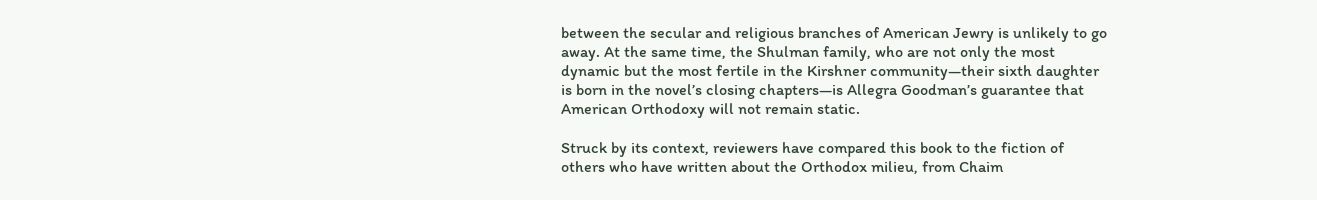between the secular and religious branches of American Jewry is unlikely to go away. At the same time, the Shulman family, who are not only the most dynamic but the most fertile in the Kirshner community—their sixth daughter is born in the novel’s closing chapters—is Allegra Goodman’s guarantee that American Orthodoxy will not remain static.

Struck by its context, reviewers have compared this book to the fiction of others who have written about the Orthodox milieu, from Chaim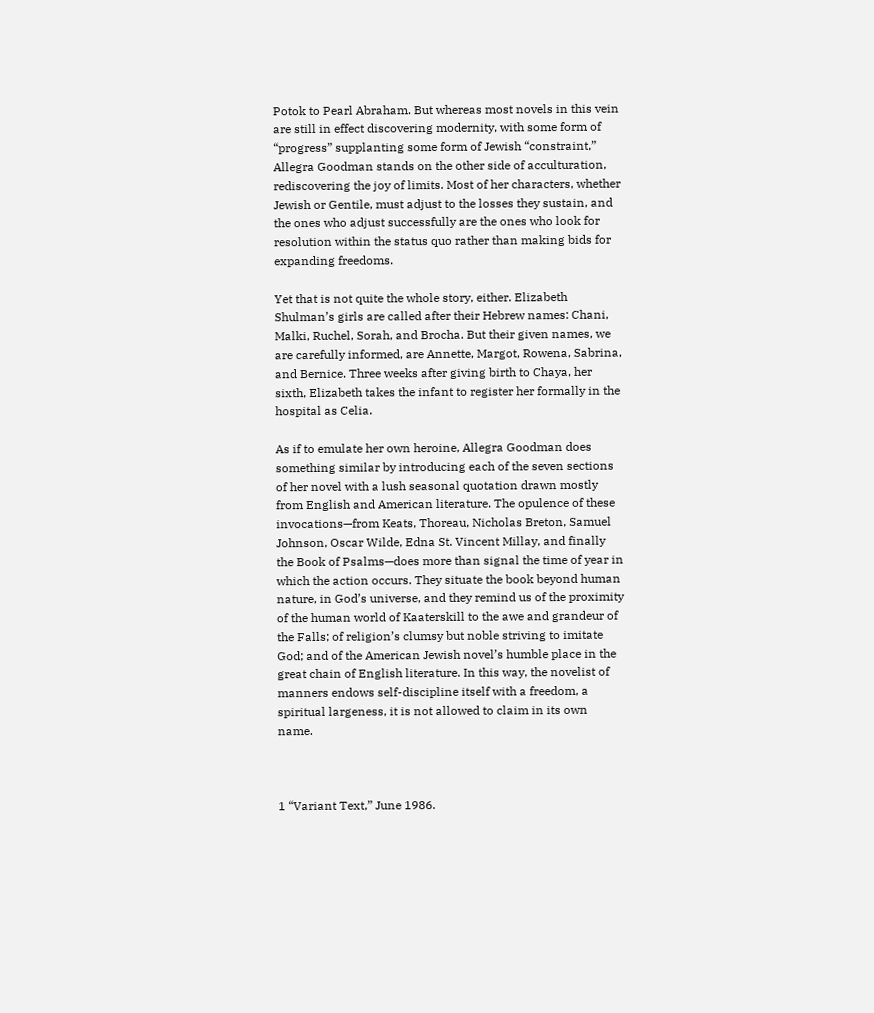Potok to Pearl Abraham. But whereas most novels in this vein are still in effect discovering modernity, with some form of “progress” supplanting some form of Jewish “constraint,” Allegra Goodman stands on the other side of acculturation, rediscovering the joy of limits. Most of her characters, whether Jewish or Gentile, must adjust to the losses they sustain, and the ones who adjust successfully are the ones who look for resolution within the status quo rather than making bids for expanding freedoms.

Yet that is not quite the whole story, either. Elizabeth Shulman’s girls are called after their Hebrew names: Chani, Malki, Ruchel, Sorah, and Brocha. But their given names, we are carefully informed, are Annette, Margot, Rowena, Sabrina, and Bernice. Three weeks after giving birth to Chaya, her sixth, Elizabeth takes the infant to register her formally in the hospital as Celia.

As if to emulate her own heroine, Allegra Goodman does something similar by introducing each of the seven sections of her novel with a lush seasonal quotation drawn mostly from English and American literature. The opulence of these invocations—from Keats, Thoreau, Nicholas Breton, Samuel Johnson, Oscar Wilde, Edna St. Vincent Millay, and finally the Book of Psalms—does more than signal the time of year in which the action occurs. They situate the book beyond human nature, in God’s universe, and they remind us of the proximity of the human world of Kaaterskill to the awe and grandeur of the Falls; of religion’s clumsy but noble striving to imitate God; and of the American Jewish novel’s humble place in the great chain of English literature. In this way, the novelist of manners endows self-discipline itself with a freedom, a spiritual largeness, it is not allowed to claim in its own name.



1 “Variant Text,” June 1986.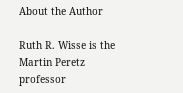About the Author

Ruth R. Wisse is the Martin Peretz professor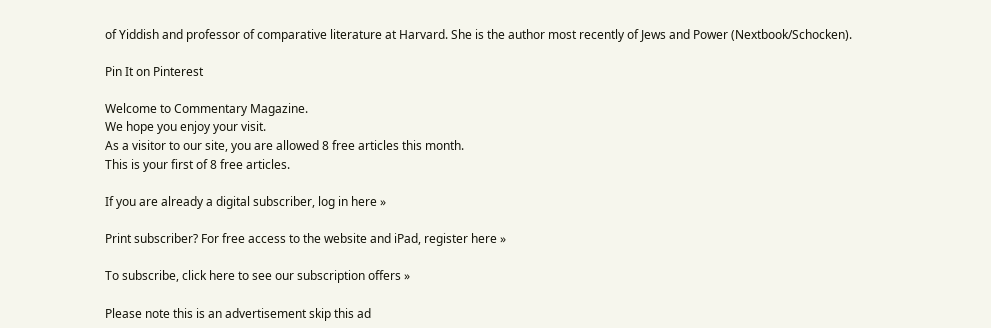of Yiddish and professor of comparative literature at Harvard. She is the author most recently of Jews and Power (Nextbook/Schocken).

Pin It on Pinterest

Welcome to Commentary Magazine.
We hope you enjoy your visit.
As a visitor to our site, you are allowed 8 free articles this month.
This is your first of 8 free articles.

If you are already a digital subscriber, log in here »

Print subscriber? For free access to the website and iPad, register here »

To subscribe, click here to see our subscription offers »

Please note this is an advertisement skip this ad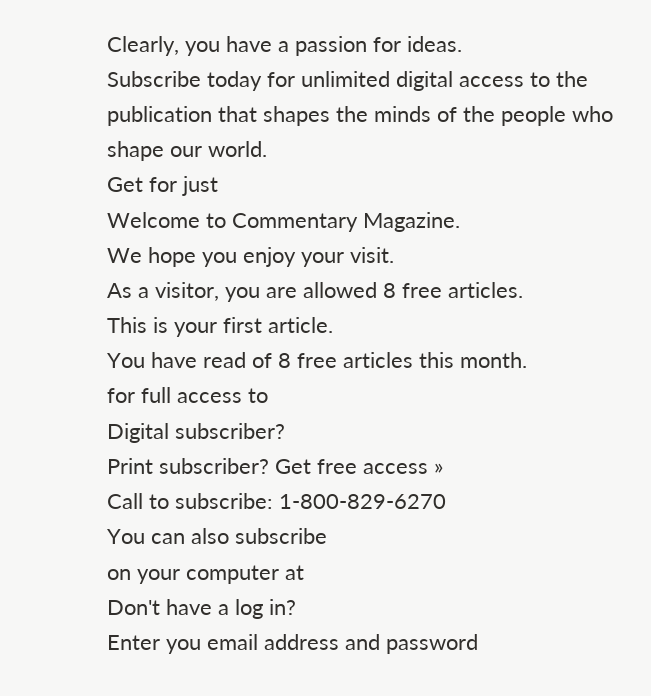Clearly, you have a passion for ideas.
Subscribe today for unlimited digital access to the publication that shapes the minds of the people who shape our world.
Get for just
Welcome to Commentary Magazine.
We hope you enjoy your visit.
As a visitor, you are allowed 8 free articles.
This is your first article.
You have read of 8 free articles this month.
for full access to
Digital subscriber?
Print subscriber? Get free access »
Call to subscribe: 1-800-829-6270
You can also subscribe
on your computer at
Don't have a log in?
Enter you email address and password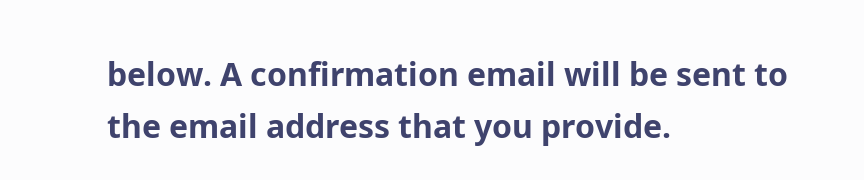below. A confirmation email will be sent to the email address that you provide.